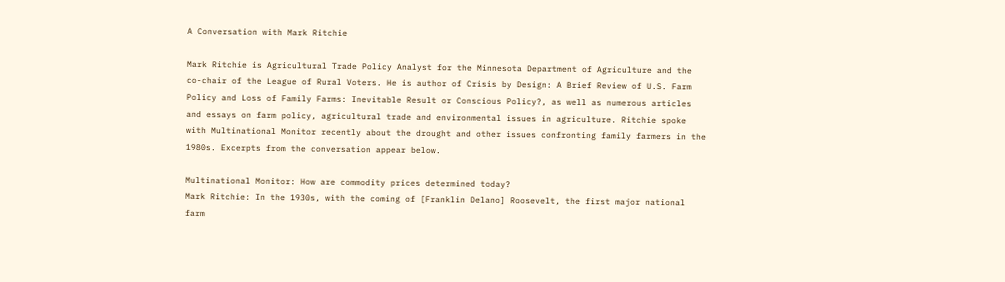A Conversation with Mark Ritchie

Mark Ritchie is Agricultural Trade Policy Analyst for the Minnesota Department of Agriculture and the co-chair of the League of Rural Voters. He is author of Crisis by Design: A Brief Review of U.S. Farm Policy and Loss of Family Farms: Inevitable Result or Conscious Policy?, as well as numerous articles and essays on farm policy, agricultural trade and environmental issues in agriculture. Ritchie spoke with Multinational Monitor recently about the drought and other issues confronting family farmers in the 1980s. Excerpts from the conversation appear below.

Multinational Monitor: How are commodity prices determined today?
Mark Ritchie: In the 1930s, with the coming of [Franklin Delano] Roosevelt, the first major national farm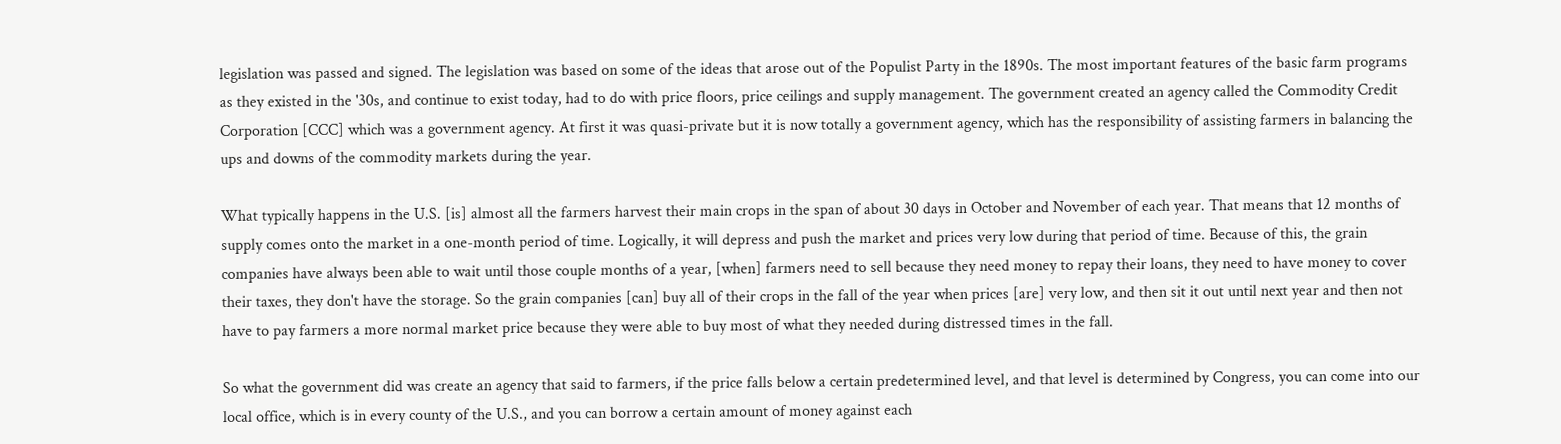legislation was passed and signed. The legislation was based on some of the ideas that arose out of the Populist Party in the 1890s. The most important features of the basic farm programs as they existed in the '30s, and continue to exist today, had to do with price floors, price ceilings and supply management. The government created an agency called the Commodity Credit Corporation [CCC] which was a government agency. At first it was quasi-private but it is now totally a government agency, which has the responsibility of assisting farmers in balancing the ups and downs of the commodity markets during the year.

What typically happens in the U.S. [is] almost all the farmers harvest their main crops in the span of about 30 days in October and November of each year. That means that 12 months of supply comes onto the market in a one-month period of time. Logically, it will depress and push the market and prices very low during that period of time. Because of this, the grain companies have always been able to wait until those couple months of a year, [when] farmers need to sell because they need money to repay their loans, they need to have money to cover their taxes, they don't have the storage. So the grain companies [can] buy all of their crops in the fall of the year when prices [are] very low, and then sit it out until next year and then not have to pay farmers a more normal market price because they were able to buy most of what they needed during distressed times in the fall.

So what the government did was create an agency that said to farmers, if the price falls below a certain predetermined level, and that level is determined by Congress, you can come into our local office, which is in every county of the U.S., and you can borrow a certain amount of money against each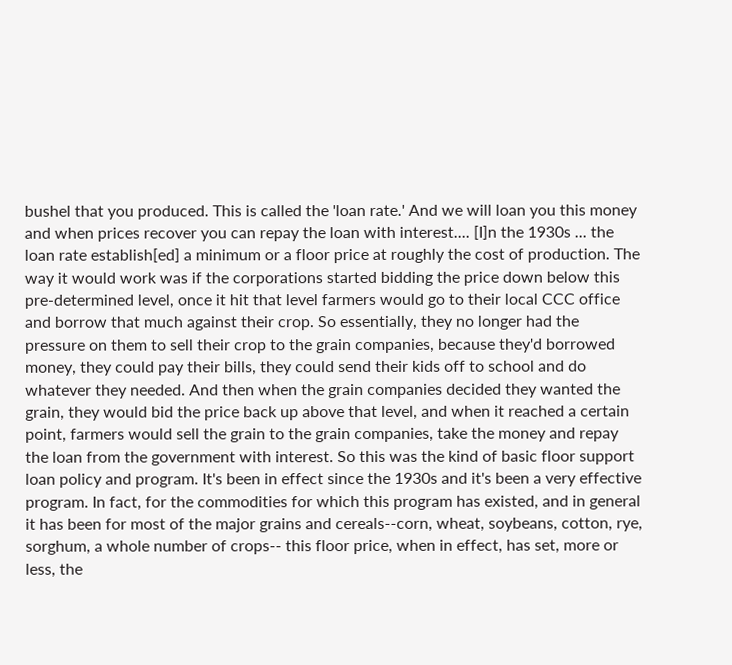bushel that you produced. This is called the 'loan rate.' And we will loan you this money and when prices recover you can repay the loan with interest.... [I]n the 1930s ... the loan rate establish[ed] a minimum or a floor price at roughly the cost of production. The way it would work was if the corporations started bidding the price down below this pre-determined level, once it hit that level farmers would go to their local CCC office and borrow that much against their crop. So essentially, they no longer had the pressure on them to sell their crop to the grain companies, because they'd borrowed money, they could pay their bills, they could send their kids off to school and do whatever they needed. And then when the grain companies decided they wanted the grain, they would bid the price back up above that level, and when it reached a certain point, farmers would sell the grain to the grain companies, take the money and repay the loan from the government with interest. So this was the kind of basic floor support loan policy and program. It's been in effect since the 1930s and it's been a very effective program. In fact, for the commodities for which this program has existed, and in general it has been for most of the major grains and cereals--corn, wheat, soybeans, cotton, rye, sorghum, a whole number of crops-- this floor price, when in effect, has set, more or less, the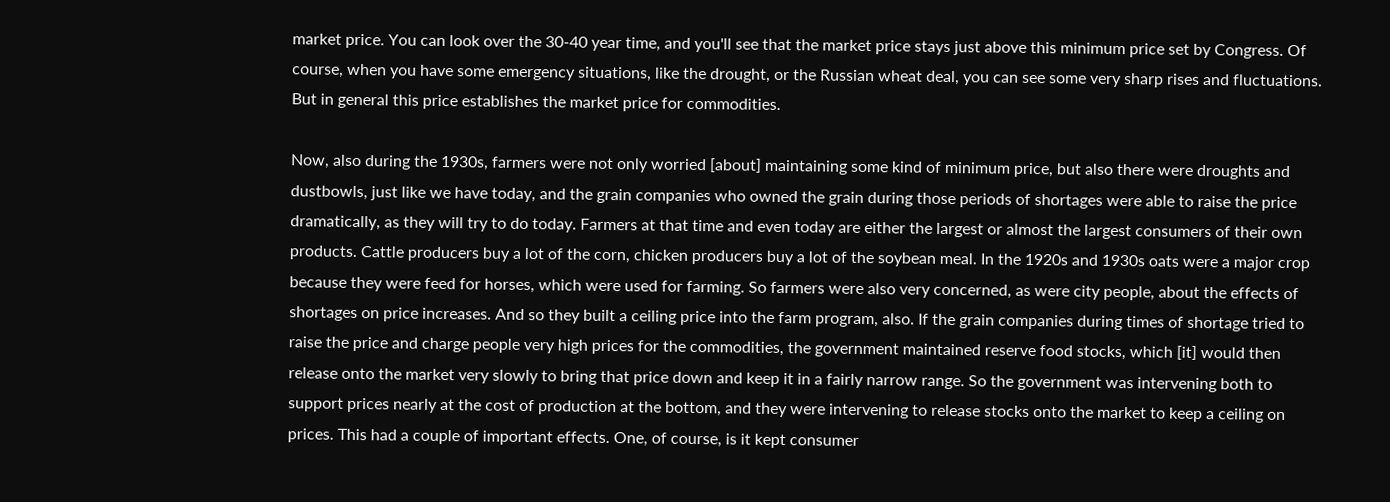market price. You can look over the 30-40 year time, and you'll see that the market price stays just above this minimum price set by Congress. Of course, when you have some emergency situations, like the drought, or the Russian wheat deal, you can see some very sharp rises and fluctuations. But in general this price establishes the market price for commodities.

Now, also during the 1930s, farmers were not only worried [about] maintaining some kind of minimum price, but also there were droughts and dustbowls, just like we have today, and the grain companies who owned the grain during those periods of shortages were able to raise the price dramatically, as they will try to do today. Farmers at that time and even today are either the largest or almost the largest consumers of their own products. Cattle producers buy a lot of the corn, chicken producers buy a lot of the soybean meal. In the 1920s and 1930s oats were a major crop because they were feed for horses, which were used for farming. So farmers were also very concerned, as were city people, about the effects of shortages on price increases. And so they built a ceiling price into the farm program, also. If the grain companies during times of shortage tried to raise the price and charge people very high prices for the commodities, the government maintained reserve food stocks, which [it] would then release onto the market very slowly to bring that price down and keep it in a fairly narrow range. So the government was intervening both to support prices nearly at the cost of production at the bottom, and they were intervening to release stocks onto the market to keep a ceiling on prices. This had a couple of important effects. One, of course, is it kept consumer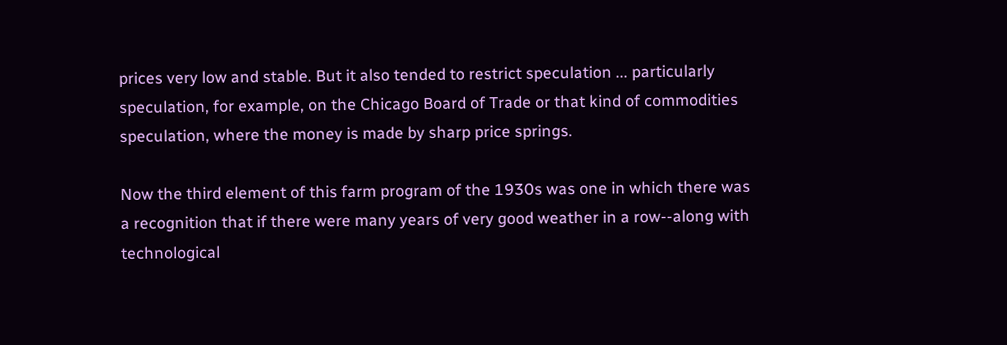prices very low and stable. But it also tended to restrict speculation ... particularly speculation, for example, on the Chicago Board of Trade or that kind of commodities speculation, where the money is made by sharp price springs.

Now the third element of this farm program of the 1930s was one in which there was a recognition that if there were many years of very good weather in a row--along with technological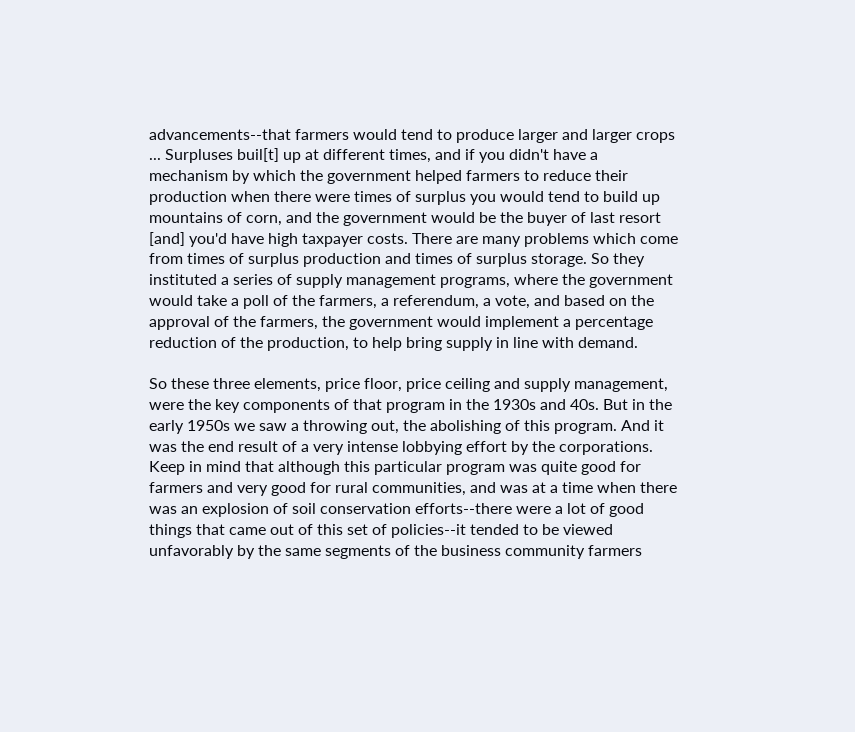advancements--that farmers would tend to produce larger and larger crops ... Surpluses buil[t] up at different times, and if you didn't have a mechanism by which the government helped farmers to reduce their production when there were times of surplus you would tend to build up mountains of corn, and the government would be the buyer of last resort [and] you'd have high taxpayer costs. There are many problems which come from times of surplus production and times of surplus storage. So they instituted a series of supply management programs, where the government would take a poll of the farmers, a referendum, a vote, and based on the approval of the farmers, the government would implement a percentage reduction of the production, to help bring supply in line with demand.

So these three elements, price floor, price ceiling and supply management, were the key components of that program in the 1930s and 40s. But in the early 1950s we saw a throwing out, the abolishing of this program. And it was the end result of a very intense lobbying effort by the corporations. Keep in mind that although this particular program was quite good for farmers and very good for rural communities, and was at a time when there was an explosion of soil conservation efforts--there were a lot of good things that came out of this set of policies--it tended to be viewed unfavorably by the same segments of the business community farmers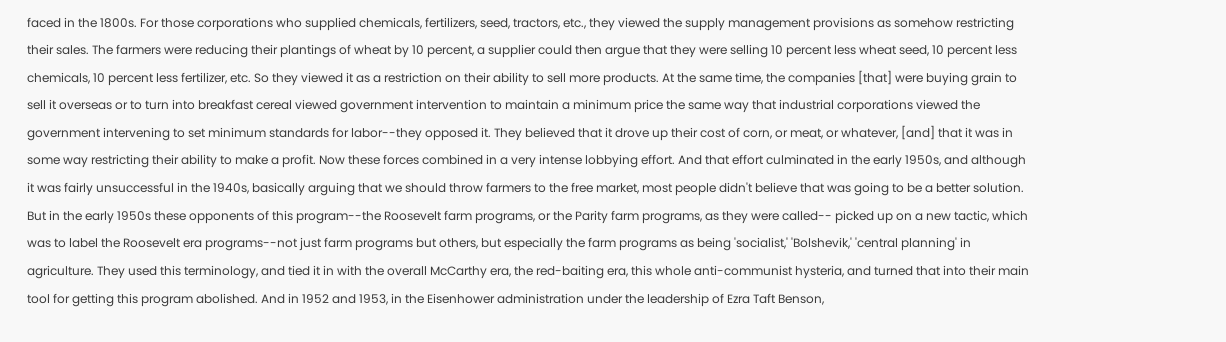faced in the 1800s. For those corporations who supplied chemicals, fertilizers, seed, tractors, etc., they viewed the supply management provisions as somehow restricting their sales. The farmers were reducing their plantings of wheat by 10 percent, a supplier could then argue that they were selling 10 percent less wheat seed, 10 percent less chemicals, 10 percent less fertilizer, etc. So they viewed it as a restriction on their ability to sell more products. At the same time, the companies [that] were buying grain to sell it overseas or to turn into breakfast cereal viewed government intervention to maintain a minimum price the same way that industrial corporations viewed the government intervening to set minimum standards for labor--they opposed it. They believed that it drove up their cost of corn, or meat, or whatever, [and] that it was in some way restricting their ability to make a profit. Now these forces combined in a very intense lobbying effort. And that effort culminated in the early 1950s, and although it was fairly unsuccessful in the 1940s, basically arguing that we should throw farmers to the free market, most people didn't believe that was going to be a better solution. But in the early 1950s these opponents of this program--the Roosevelt farm programs, or the Parity farm programs, as they were called-- picked up on a new tactic, which was to label the Roosevelt era programs--not just farm programs but others, but especially the farm programs as being 'socialist,' 'Bolshevik,' 'central planning' in agriculture. They used this terminology, and tied it in with the overall McCarthy era, the red-baiting era, this whole anti-communist hysteria, and turned that into their main tool for getting this program abolished. And in 1952 and 1953, in the Eisenhower administration under the leadership of Ezra Taft Benson,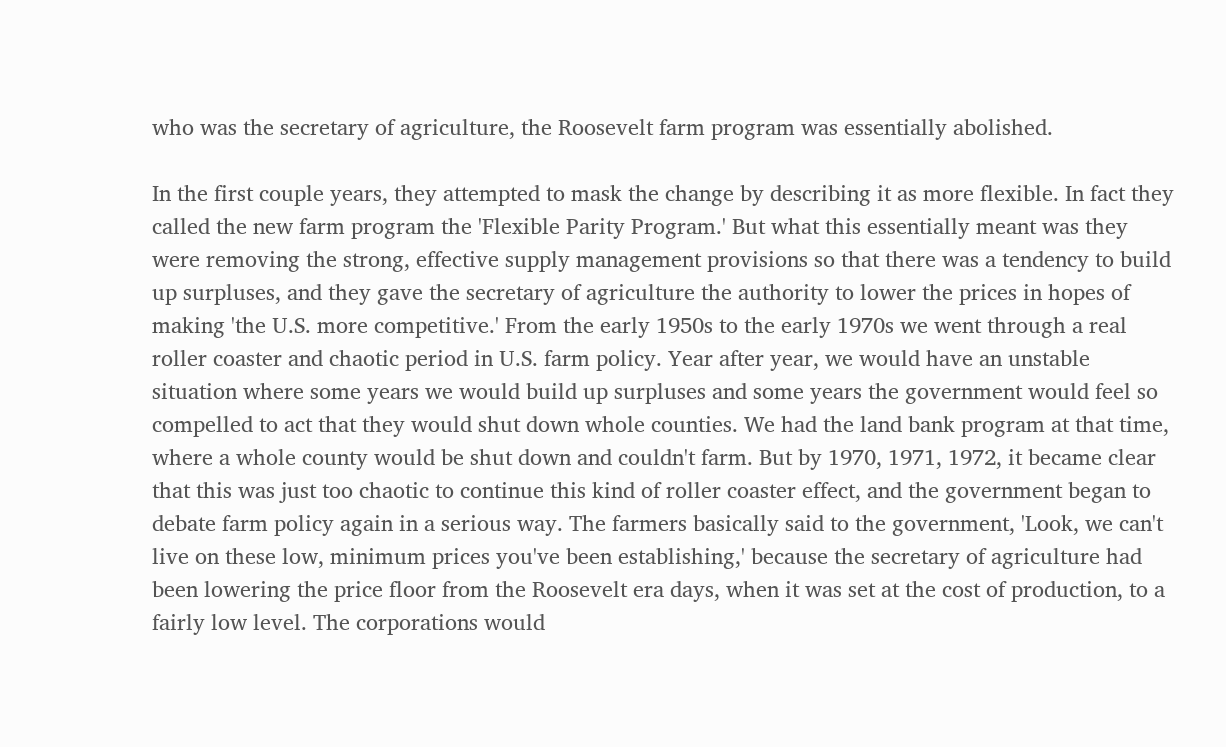who was the secretary of agriculture, the Roosevelt farm program was essentially abolished.

In the first couple years, they attempted to mask the change by describing it as more flexible. In fact they called the new farm program the 'Flexible Parity Program.' But what this essentially meant was they were removing the strong, effective supply management provisions so that there was a tendency to build up surpluses, and they gave the secretary of agriculture the authority to lower the prices in hopes of making 'the U.S. more competitive.' From the early 1950s to the early 1970s we went through a real roller coaster and chaotic period in U.S. farm policy. Year after year, we would have an unstable situation where some years we would build up surpluses and some years the government would feel so compelled to act that they would shut down whole counties. We had the land bank program at that time, where a whole county would be shut down and couldn't farm. But by 1970, 1971, 1972, it became clear that this was just too chaotic to continue this kind of roller coaster effect, and the government began to debate farm policy again in a serious way. The farmers basically said to the government, 'Look, we can't live on these low, minimum prices you've been establishing,' because the secretary of agriculture had been lowering the price floor from the Roosevelt era days, when it was set at the cost of production, to a fairly low level. The corporations would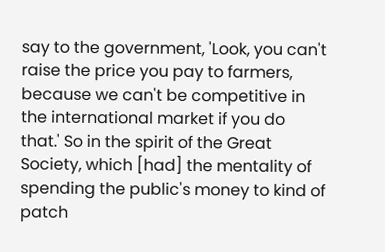say to the government, 'Look, you can't raise the price you pay to farmers, because we can't be competitive in the international market if you do that.' So in the spirit of the Great Society, which [had] the mentality of spending the public's money to kind of patch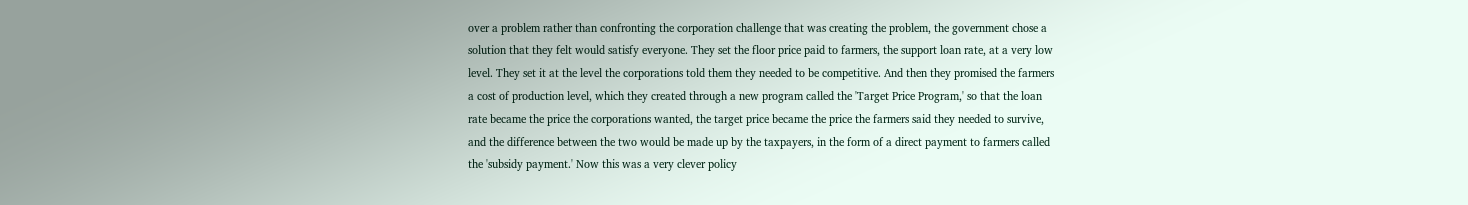over a problem rather than confronting the corporation challenge that was creating the problem, the government chose a solution that they felt would satisfy everyone. They set the floor price paid to farmers, the support loan rate, at a very low level. They set it at the level the corporations told them they needed to be competitive. And then they promised the farmers a cost of production level, which they created through a new program called the 'Target Price Program,' so that the loan rate became the price the corporations wanted, the target price became the price the farmers said they needed to survive, and the difference between the two would be made up by the taxpayers, in the form of a direct payment to farmers called the 'subsidy payment.' Now this was a very clever policy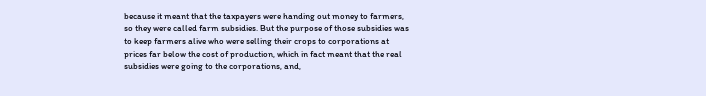because it meant that the taxpayers were handing out money to farmers, so they were called farm subsidies. But the purpose of those subsidies was to keep farmers alive who were selling their crops to corporations at prices far below the cost of production, which in fact meant that the real subsidies were going to the corporations, and,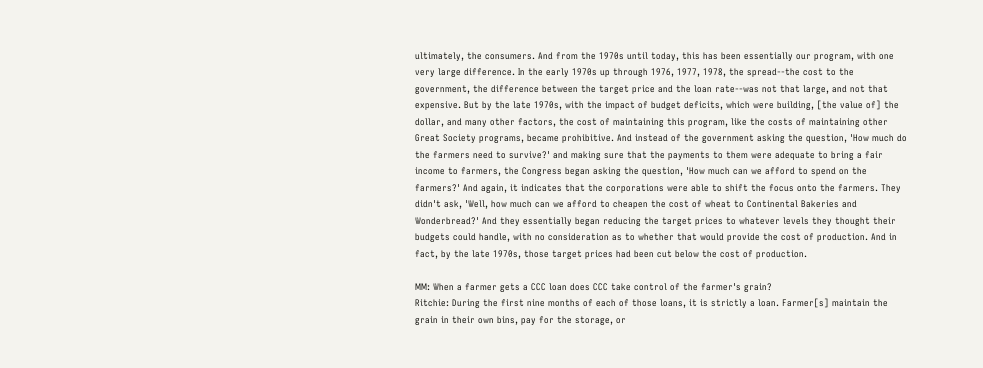ultimately, the consumers. And from the 1970s until today, this has been essentially our program, with one very large difference. In the early 1970s up through 1976, 1977, 1978, the spread--the cost to the government, the difference between the target price and the loan rate--was not that large, and not that expensive. But by the late 1970s, with the impact of budget deficits, which were building, [the value of] the dollar, and many other factors, the cost of maintaining this program, like the costs of maintaining other Great Society programs, became prohibitive. And instead of the government asking the question, 'How much do the farmers need to survive?' and making sure that the payments to them were adequate to bring a fair income to farmers, the Congress began asking the question, 'How much can we afford to spend on the farmers?' And again, it indicates that the corporations were able to shift the focus onto the farmers. They didn't ask, 'Well, how much can we afford to cheapen the cost of wheat to Continental Bakeries and Wonderbread?' And they essentially began reducing the target prices to whatever levels they thought their budgets could handle, with no consideration as to whether that would provide the cost of production. And in fact, by the late 1970s, those target prices had been cut below the cost of production.

MM: When a farmer gets a CCC loan does CCC take control of the farmer's grain?
Ritchie: During the first nine months of each of those loans, it is strictly a loan. Farmer[s] maintain the grain in their own bins, pay for the storage, or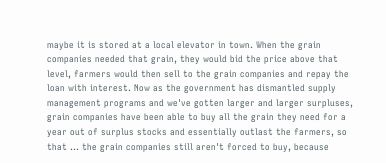maybe it is stored at a local elevator in town. When the grain companies needed that grain, they would bid the price above that level, farmers would then sell to the grain companies and repay the loan with interest. Now as the government has dismantled supply management programs and we've gotten larger and larger surpluses, grain companies have been able to buy all the grain they need for a year out of surplus stocks and essentially outlast the farmers, so that ... the grain companies still aren't forced to buy, because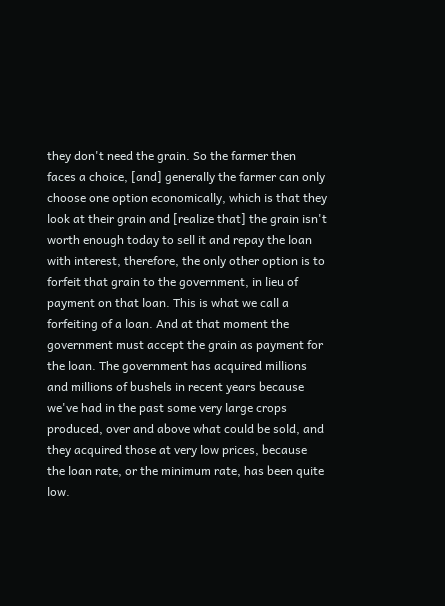they don't need the grain. So the farmer then faces a choice, [and] generally the farmer can only choose one option economically, which is that they look at their grain and [realize that] the grain isn't worth enough today to sell it and repay the loan with interest, therefore, the only other option is to forfeit that grain to the government, in lieu of payment on that loan. This is what we call a forfeiting of a loan. And at that moment the government must accept the grain as payment for the loan. The government has acquired millions and millions of bushels in recent years because we've had in the past some very large crops produced, over and above what could be sold, and they acquired those at very low prices, because the loan rate, or the minimum rate, has been quite low.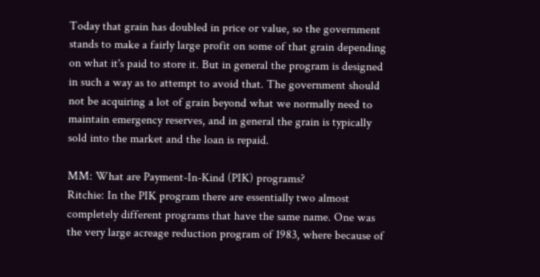Today that grain has doubled in price or value, so the government stands to make a fairly large profit on some of that grain depending on what it's paid to store it. But in general the program is designed in such a way as to attempt to avoid that. The government should not be acquiring a lot of grain beyond what we normally need to maintain emergency reserves, and in general the grain is typically sold into the market and the loan is repaid.

MM: What are Payment-In-Kind (PIK) programs?
Ritchie: In the PIK program there are essentially two almost completely different programs that have the same name. One was the very large acreage reduction program of 1983, where because of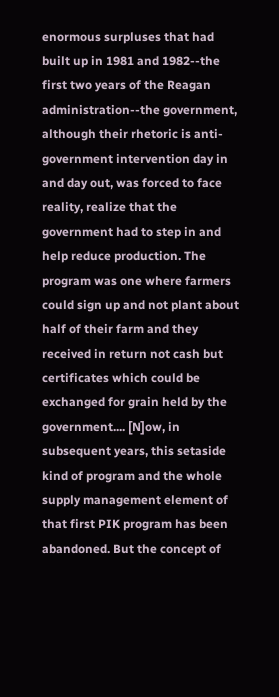enormous surpluses that had built up in 1981 and 1982--the first two years of the Reagan administration--the government, although their rhetoric is anti-government intervention day in and day out, was forced to face reality, realize that the government had to step in and help reduce production. The program was one where farmers could sign up and not plant about half of their farm and they received in return not cash but certificates which could be exchanged for grain held by the government.... [N]ow, in subsequent years, this setaside kind of program and the whole supply management element of that first PIK program has been abandoned. But the concept of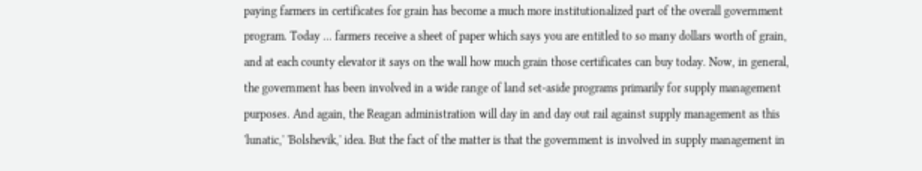paying farmers in certificates for grain has become a much more institutionalized part of the overall government program. Today ... farmers receive a sheet of paper which says you are entitled to so many dollars worth of grain, and at each county elevator it says on the wall how much grain those certificates can buy today. Now, in general, the government has been involved in a wide range of land set-aside programs primarily for supply management purposes. And again, the Reagan administration will day in and day out rail against supply management as this 'lunatic,' 'Bolshevik,' idea. But the fact of the matter is that the government is involved in supply management in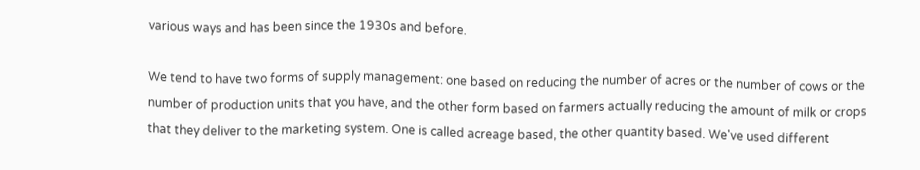various ways and has been since the 1930s and before.

We tend to have two forms of supply management: one based on reducing the number of acres or the number of cows or the number of production units that you have, and the other form based on farmers actually reducing the amount of milk or crops that they deliver to the marketing system. One is called acreage based, the other quantity based. We've used different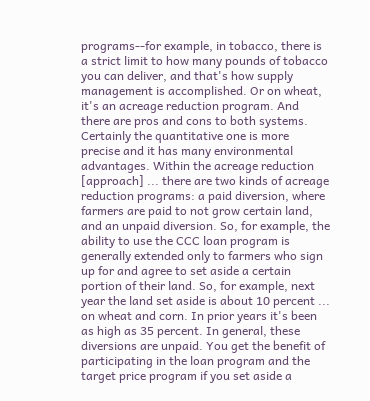programs--for example, in tobacco, there is a strict limit to how many pounds of tobacco you can deliver, and that's how supply management is accomplished. Or on wheat, it's an acreage reduction program. And there are pros and cons to both systems. Certainly the quantitative one is more precise and it has many environmental advantages. Within the acreage reduction [approach] ... there are two kinds of acreage reduction programs: a paid diversion, where farmers are paid to not grow certain land, and an unpaid diversion. So, for example, the ability to use the CCC loan program is generally extended only to farmers who sign up for and agree to set aside a certain portion of their land. So, for example, next year the land set aside is about 10 percent ... on wheat and corn. In prior years it's been as high as 35 percent. In general, these diversions are unpaid. You get the benefit of participating in the loan program and the target price program if you set aside a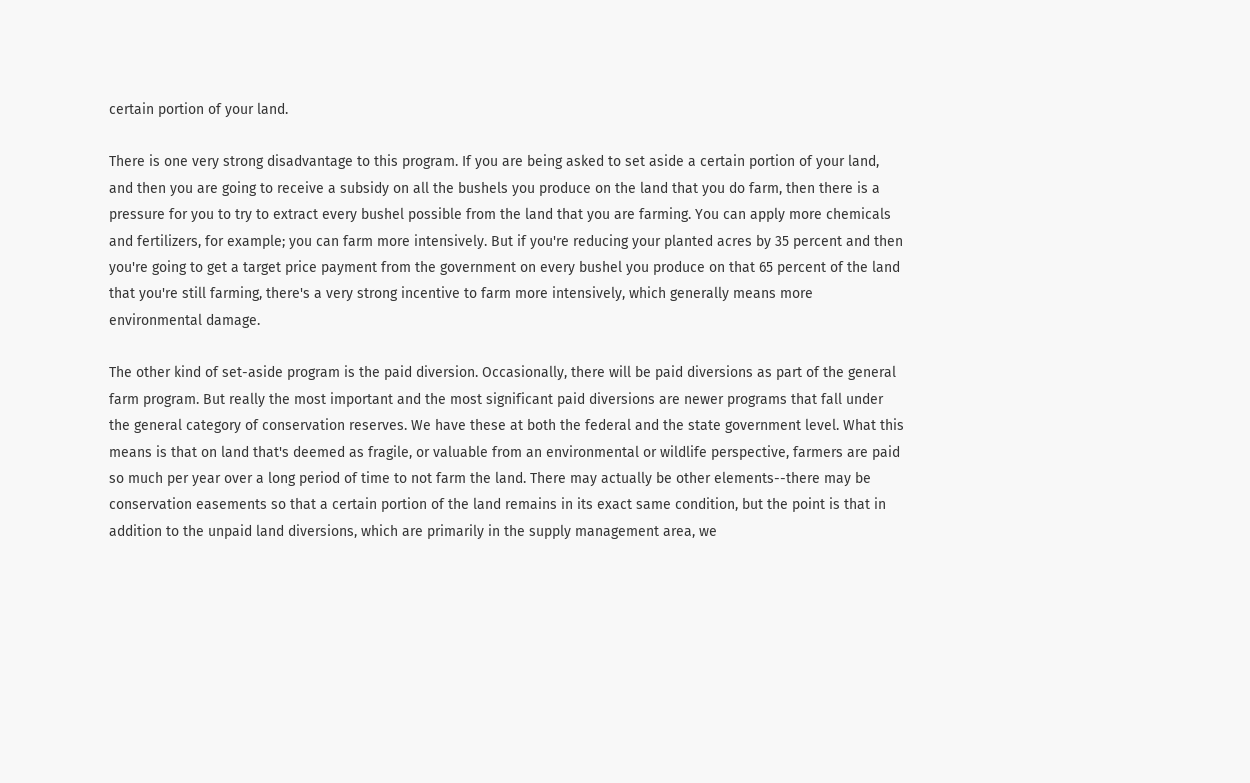certain portion of your land.

There is one very strong disadvantage to this program. If you are being asked to set aside a certain portion of your land, and then you are going to receive a subsidy on all the bushels you produce on the land that you do farm, then there is a pressure for you to try to extract every bushel possible from the land that you are farming. You can apply more chemicals and fertilizers, for example; you can farm more intensively. But if you're reducing your planted acres by 35 percent and then you're going to get a target price payment from the government on every bushel you produce on that 65 percent of the land that you're still farming, there's a very strong incentive to farm more intensively, which generally means more environmental damage.

The other kind of set-aside program is the paid diversion. Occasionally, there will be paid diversions as part of the general farm program. But really the most important and the most significant paid diversions are newer programs that fall under the general category of conservation reserves. We have these at both the federal and the state government level. What this means is that on land that's deemed as fragile, or valuable from an environmental or wildlife perspective, farmers are paid so much per year over a long period of time to not farm the land. There may actually be other elements--there may be conservation easements so that a certain portion of the land remains in its exact same condition, but the point is that in addition to the unpaid land diversions, which are primarily in the supply management area, we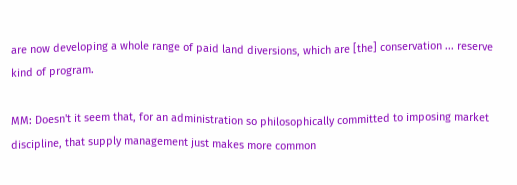are now developing a whole range of paid land diversions, which are [the] conservation ... reserve kind of program.

MM: Doesn't it seem that, for an administration so philosophically committed to imposing market discipline, that supply management just makes more common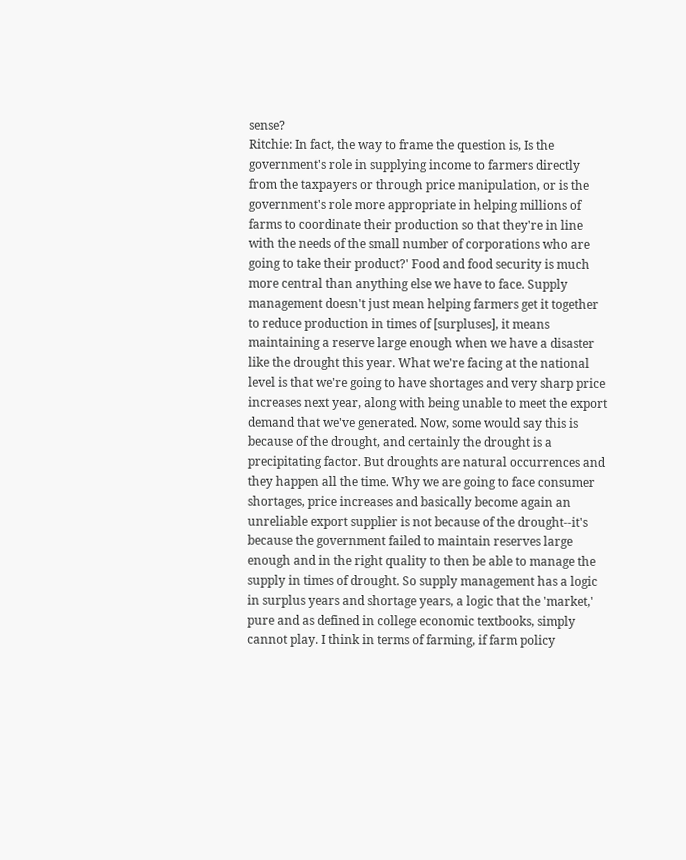sense?
Ritchie: In fact, the way to frame the question is, Is the government's role in supplying income to farmers directly from the taxpayers or through price manipulation, or is the government's role more appropriate in helping millions of farms to coordinate their production so that they're in line with the needs of the small number of corporations who are going to take their product?' Food and food security is much more central than anything else we have to face. Supply management doesn't just mean helping farmers get it together to reduce production in times of [surpluses], it means maintaining a reserve large enough when we have a disaster like the drought this year. What we're facing at the national level is that we're going to have shortages and very sharp price increases next year, along with being unable to meet the export demand that we've generated. Now, some would say this is because of the drought, and certainly the drought is a precipitating factor. But droughts are natural occurrences and they happen all the time. Why we are going to face consumer shortages, price increases and basically become again an unreliable export supplier is not because of the drought--it's because the government failed to maintain reserves large enough and in the right quality to then be able to manage the supply in times of drought. So supply management has a logic in surplus years and shortage years, a logic that the 'market,' pure and as defined in college economic textbooks, simply cannot play. I think in terms of farming, if farm policy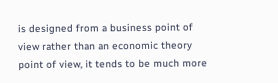is designed from a business point of view rather than an economic theory point of view, it tends to be much more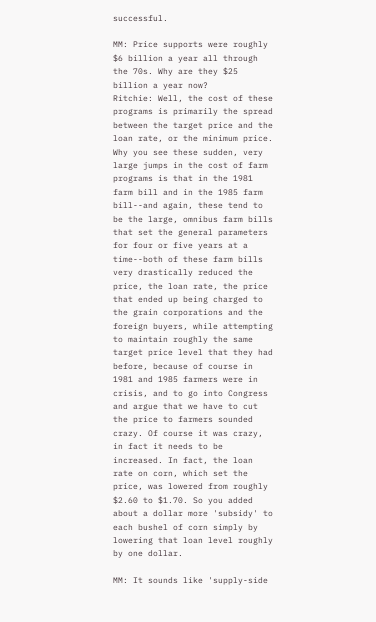successful.

MM: Price supports were roughly $6 billion a year all through the 70s. Why are they $25 billion a year now?
Ritchie: Well, the cost of these programs is primarily the spread between the target price and the loan rate, or the minimum price. Why you see these sudden, very large jumps in the cost of farm programs is that in the 1981 farm bill and in the 1985 farm bill--and again, these tend to be the large, omnibus farm bills that set the general parameters for four or five years at a time--both of these farm bills very drastically reduced the price, the loan rate, the price that ended up being charged to the grain corporations and the foreign buyers, while attempting to maintain roughly the same target price level that they had before, because of course in 1981 and 1985 farmers were in crisis, and to go into Congress and argue that we have to cut the price to farmers sounded crazy. Of course it was crazy, in fact it needs to be increased. In fact, the loan rate on corn, which set the price, was lowered from roughly $2.60 to $1.70. So you added about a dollar more 'subsidy' to each bushel of corn simply by lowering that loan level roughly by one dollar.

MM: It sounds like 'supply-side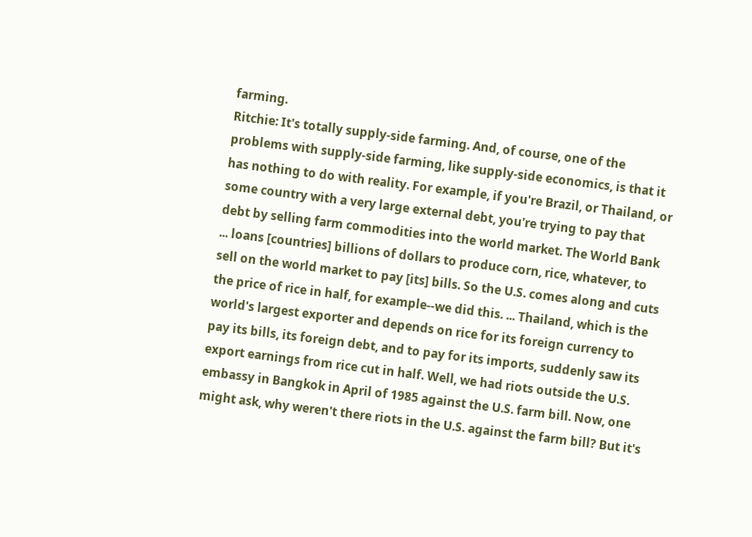farming.
Ritchie: It's totally supply-side farming. And, of course, one of the problems with supply-side farming, like supply-side economics, is that it has nothing to do with reality. For example, if you're Brazil, or Thailand, or some country with a very large external debt, you're trying to pay that debt by selling farm commodities into the world market. The World Bank ... loans [countries] billions of dollars to produce corn, rice, whatever, to sell on the world market to pay [its] bills. So the U.S. comes along and cuts the price of rice in half, for example--we did this. ... Thailand, which is the world's largest exporter and depends on rice for its foreign currency to pay its bills, its foreign debt, and to pay for its imports, suddenly saw its export earnings from rice cut in half. Well, we had riots outside the U.S. embassy in Bangkok in April of 1985 against the U.S. farm bill. Now, one might ask, why weren't there riots in the U.S. against the farm bill? But it's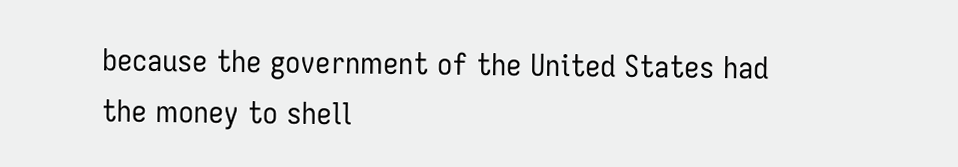because the government of the United States had the money to shell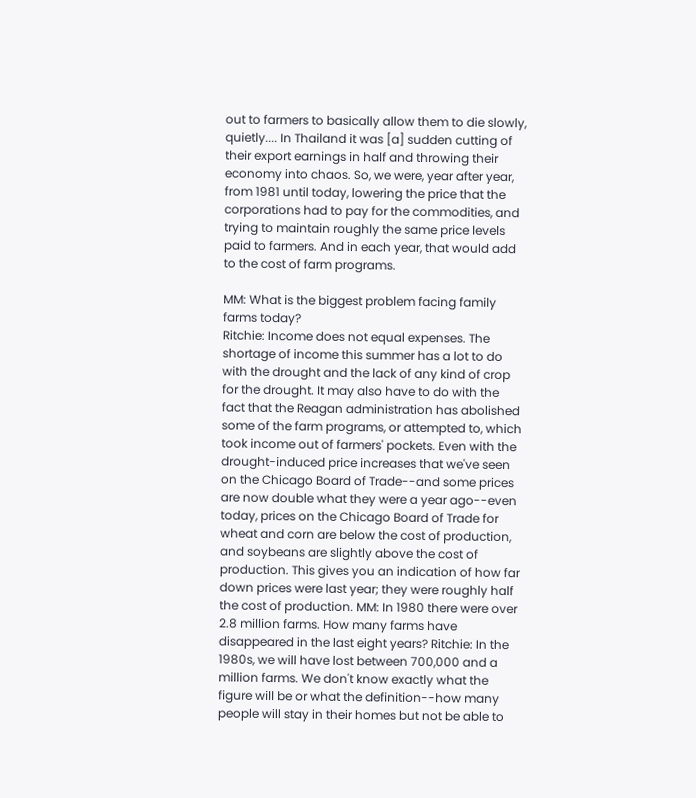out to farmers to basically allow them to die slowly, quietly.... In Thailand it was [a] sudden cutting of their export earnings in half and throwing their economy into chaos. So, we were, year after year, from 1981 until today, lowering the price that the corporations had to pay for the commodities, and trying to maintain roughly the same price levels paid to farmers. And in each year, that would add to the cost of farm programs.

MM: What is the biggest problem facing family farms today?
Ritchie: Income does not equal expenses. The shortage of income this summer has a lot to do with the drought and the lack of any kind of crop for the drought. It may also have to do with the fact that the Reagan administration has abolished some of the farm programs, or attempted to, which took income out of farmers' pockets. Even with the drought-induced price increases that we've seen on the Chicago Board of Trade--and some prices are now double what they were a year ago--even today, prices on the Chicago Board of Trade for wheat and corn are below the cost of production, and soybeans are slightly above the cost of production. This gives you an indication of how far down prices were last year; they were roughly half the cost of production. MM: In 1980 there were over 2.8 million farms. How many farms have disappeared in the last eight years? Ritchie: In the 1980s, we will have lost between 700,000 and a million farms. We don't know exactly what the figure will be or what the definition--how many people will stay in their homes but not be able to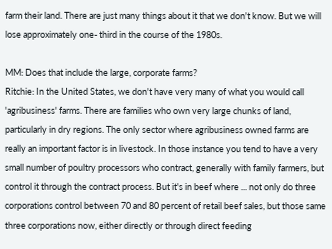farm their land. There are just many things about it that we don't know. But we will lose approximately one- third in the course of the 1980s.

MM: Does that include the large, corporate farms?
Ritchie: In the United States, we don't have very many of what you would call 'agribusiness' farms. There are families who own very large chunks of land, particularly in dry regions. The only sector where agribusiness owned farms are really an important factor is in livestock. In those instance you tend to have a very small number of poultry processors who contract, generally with family farmers, but control it through the contract process. But it's in beef where ... not only do three corporations control between 70 and 80 percent of retail beef sales, but those same three corporations now, either directly or through direct feeding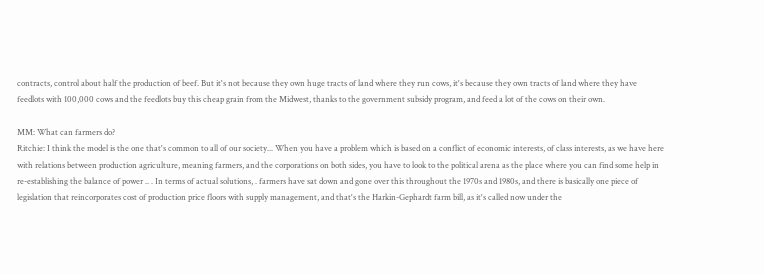contracts, control about half the production of beef. But it's not because they own huge tracts of land where they run cows, it's because they own tracts of land where they have feedlots with 100,000 cows and the feedlots buy this cheap grain from the Midwest, thanks to the government subsidy program, and feed a lot of the cows on their own.

MM: What can farmers do?
Ritchie: I think the model is the one that's common to all of our society... When you have a problem which is based on a conflict of economic interests, of class interests, as we have here with relations between production agriculture, meaning farmers, and the corporations on both sides, you have to look to the political arena as the place where you can find some help in re-establishing the balance of power .. . In terms of actual solutions, . farmers have sat down and gone over this throughout the 1970s and 1980s, and there is basically one piece of legislation that reincorporates cost of production price floors with supply management, and that's the Harkin-Gephardt farm bill, as it's called now under the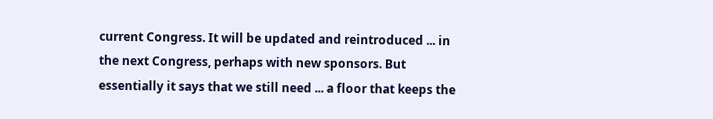current Congress. It will be updated and reintroduced ... in the next Congress, perhaps with new sponsors. But essentially it says that we still need ... a floor that keeps the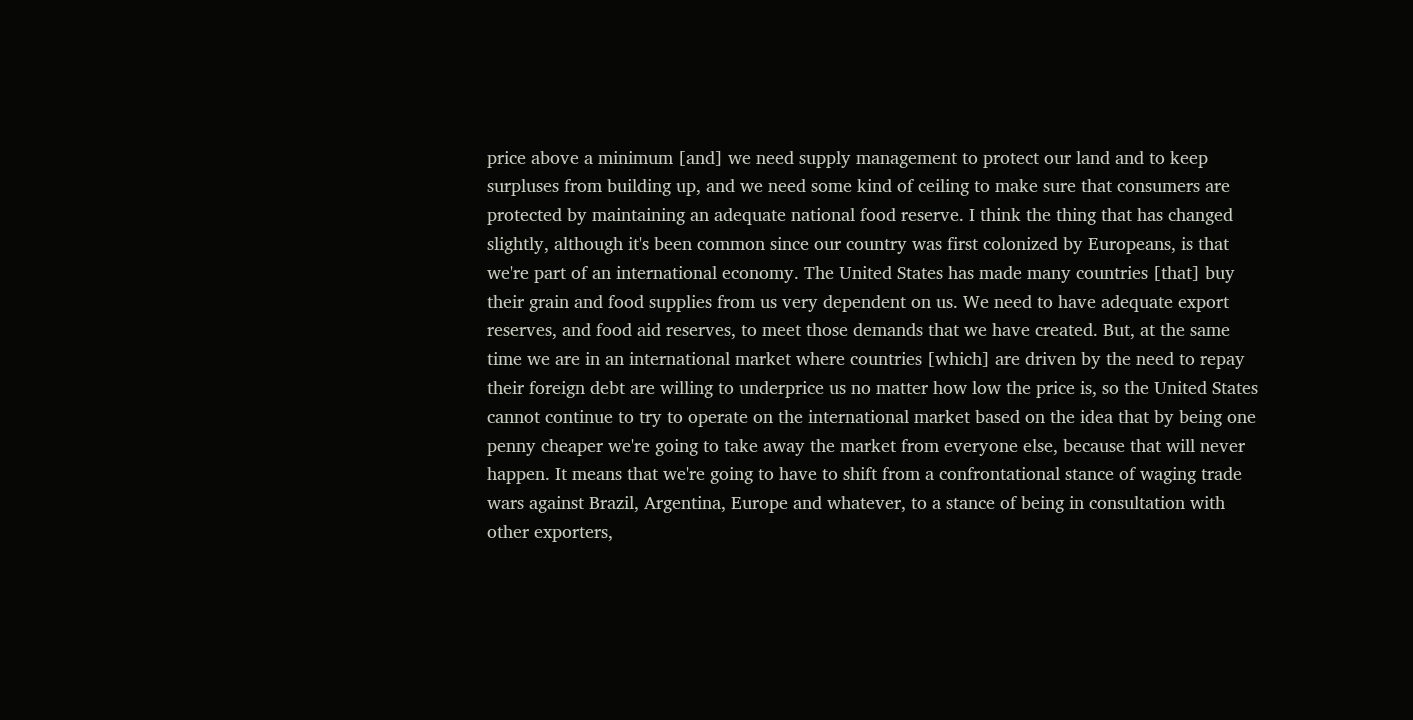price above a minimum [and] we need supply management to protect our land and to keep surpluses from building up, and we need some kind of ceiling to make sure that consumers are protected by maintaining an adequate national food reserve. I think the thing that has changed slightly, although it's been common since our country was first colonized by Europeans, is that we're part of an international economy. The United States has made many countries [that] buy their grain and food supplies from us very dependent on us. We need to have adequate export reserves, and food aid reserves, to meet those demands that we have created. But, at the same time we are in an international market where countries [which] are driven by the need to repay their foreign debt are willing to underprice us no matter how low the price is, so the United States cannot continue to try to operate on the international market based on the idea that by being one penny cheaper we're going to take away the market from everyone else, because that will never happen. It means that we're going to have to shift from a confrontational stance of waging trade wars against Brazil, Argentina, Europe and whatever, to a stance of being in consultation with other exporters,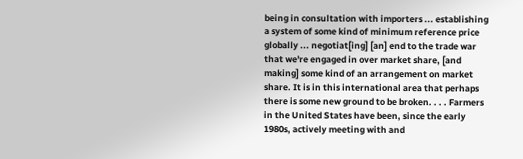being in consultation with importers ... establishing a system of some kind of minimum reference price globally ... negotiat[ing] [an] end to the trade war that we're engaged in over market share, [and making] some kind of an arrangement on market share. It is in this international area that perhaps there is some new ground to be broken. . . . Farmers in the United States have been, since the early 1980s, actively meeting with and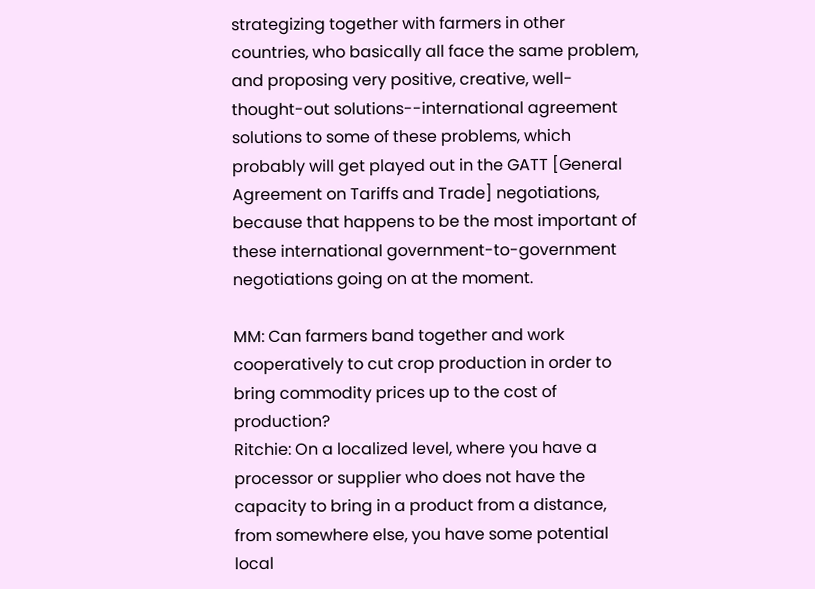strategizing together with farmers in other countries, who basically all face the same problem, and proposing very positive, creative, well-thought-out solutions--international agreement solutions to some of these problems, which probably will get played out in the GATT [General Agreement on Tariffs and Trade] negotiations, because that happens to be the most important of these international government-to-government negotiations going on at the moment.

MM: Can farmers band together and work cooperatively to cut crop production in order to bring commodity prices up to the cost of production?
Ritchie: On a localized level, where you have a processor or supplier who does not have the capacity to bring in a product from a distance, from somewhere else, you have some potential local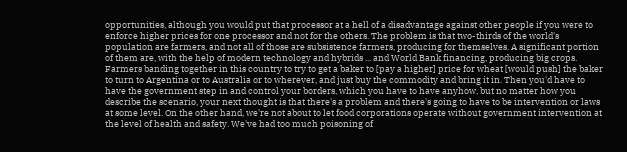opportunities, although you would put that processor at a hell of a disadvantage against other people if you were to enforce higher prices for one processor and not for the others. The problem is that two-thirds of the world's population are farmers, and not all of those are subsistence farmers, producing for themselves. A significant portion of them are, with the help of modern technology and hybrids ... and World Bank financing, producing big crops. Farmers banding together in this country to try to get a baker to [pay a higher] price for wheat [would push] the baker to turn to Argentina or to Australia or to wherever, and just buy the commodity and bring it in. Then you'd have to have the government step in and control your borders, which you have to have anyhow, but no matter how you describe the scenario, your next thought is that there's a problem and there's going to have to be intervention or laws at some level. On the other hand, we're not about to let food corporations operate without government intervention at the level of health and safety. We've had too much poisoning of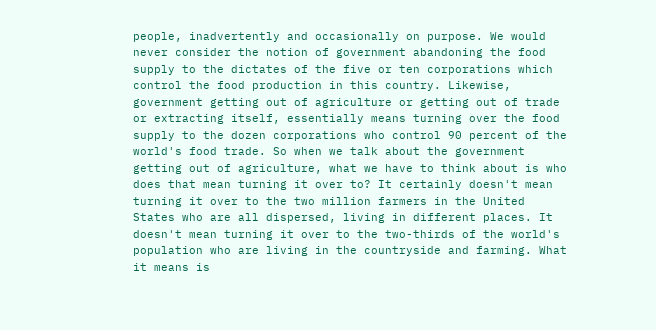people, inadvertently and occasionally on purpose. We would never consider the notion of government abandoning the food supply to the dictates of the five or ten corporations which control the food production in this country. Likewise, government getting out of agriculture or getting out of trade or extracting itself, essentially means turning over the food supply to the dozen corporations who control 90 percent of the world's food trade. So when we talk about the government getting out of agriculture, what we have to think about is who does that mean turning it over to? It certainly doesn't mean turning it over to the two million farmers in the United States who are all dispersed, living in different places. It doesn't mean turning it over to the two-thirds of the world's population who are living in the countryside and farming. What it means is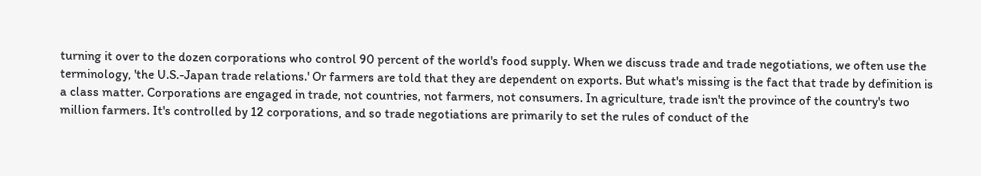turning it over to the dozen corporations who control 90 percent of the world's food supply. When we discuss trade and trade negotiations, we often use the terminology, 'the U.S.-Japan trade relations.' Or farmers are told that they are dependent on exports. But what's missing is the fact that trade by definition is a class matter. Corporations are engaged in trade, not countries, not farmers, not consumers. In agriculture, trade isn't the province of the country's two million farmers. It's controlled by 12 corporations, and so trade negotiations are primarily to set the rules of conduct of the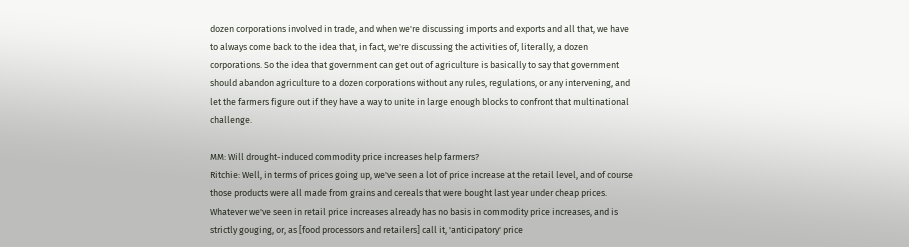dozen corporations involved in trade, and when we're discussing imports and exports and all that, we have to always come back to the idea that, in fact, we're discussing the activities of, literally, a dozen corporations. So the idea that government can get out of agriculture is basically to say that government should abandon agriculture to a dozen corporations without any rules, regulations, or any intervening, and let the farmers figure out if they have a way to unite in large enough blocks to confront that multinational challenge.

MM: Will drought-induced commodity price increases help farmers?
Ritchie: Well, in terms of prices going up, we've seen a lot of price increase at the retail level, and of course those products were all made from grains and cereals that were bought last year under cheap prices. Whatever we've seen in retail price increases already has no basis in commodity price increases, and is strictly gouging, or, as [food processors and retailers] call it, 'anticipatory' price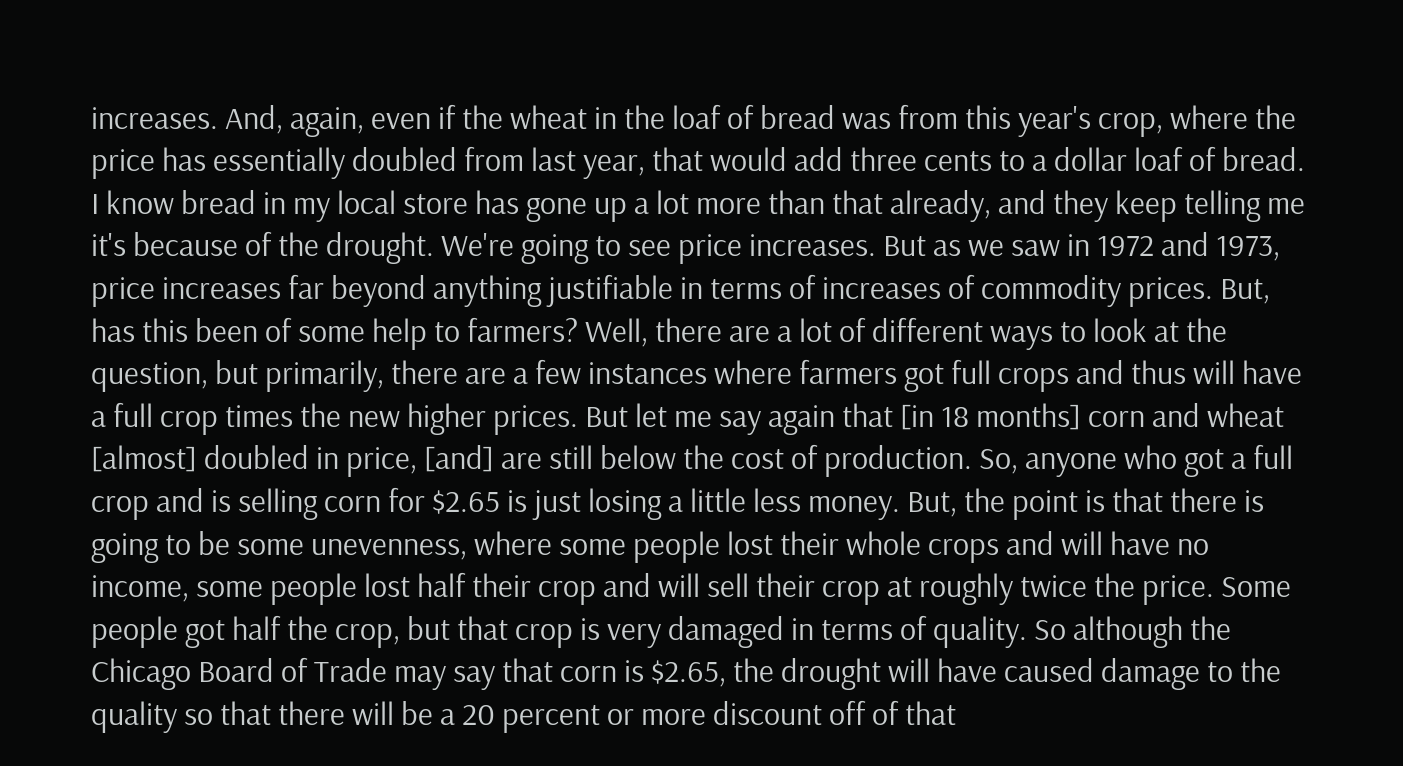increases. And, again, even if the wheat in the loaf of bread was from this year's crop, where the price has essentially doubled from last year, that would add three cents to a dollar loaf of bread. I know bread in my local store has gone up a lot more than that already, and they keep telling me it's because of the drought. We're going to see price increases. But as we saw in 1972 and 1973, price increases far beyond anything justifiable in terms of increases of commodity prices. But, has this been of some help to farmers? Well, there are a lot of different ways to look at the question, but primarily, there are a few instances where farmers got full crops and thus will have a full crop times the new higher prices. But let me say again that [in 18 months] corn and wheat [almost] doubled in price, [and] are still below the cost of production. So, anyone who got a full crop and is selling corn for $2.65 is just losing a little less money. But, the point is that there is going to be some unevenness, where some people lost their whole crops and will have no income, some people lost half their crop and will sell their crop at roughly twice the price. Some people got half the crop, but that crop is very damaged in terms of quality. So although the Chicago Board of Trade may say that corn is $2.65, the drought will have caused damage to the quality so that there will be a 20 percent or more discount off of that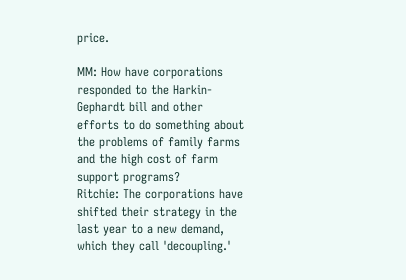price.

MM: How have corporations responded to the Harkin-Gephardt bill and other efforts to do something about the problems of family farms and the high cost of farm support programs?
Ritchie: The corporations have shifted their strategy in the last year to a new demand, which they call 'decoupling.'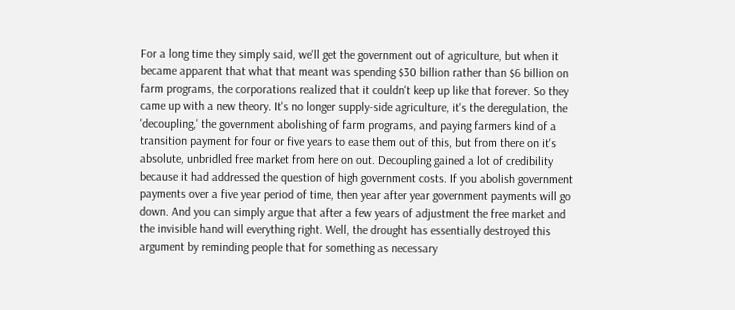For a long time they simply said, we'll get the government out of agriculture, but when it became apparent that what that meant was spending $30 billion rather than $6 billion on farm programs, the corporations realized that it couldn't keep up like that forever. So they came up with a new theory. It's no longer supply-side agriculture, it's the deregulation, the 'decoupling,' the government abolishing of farm programs, and paying farmers kind of a transition payment for four or five years to ease them out of this, but from there on it's absolute, unbridled free market from here on out. Decoupling gained a lot of credibility because it had addressed the question of high government costs. If you abolish government payments over a five year period of time, then year after year government payments will go down. And you can simply argue that after a few years of adjustment the free market and the invisible hand will everything right. Well, the drought has essentially destroyed this argument by reminding people that for something as necessary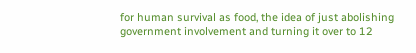for human survival as food, the idea of just abolishing government involvement and turning it over to 12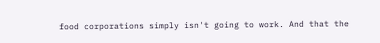food corporations simply isn't going to work. And that the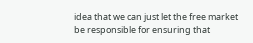idea that we can just let the free market be responsible for ensuring that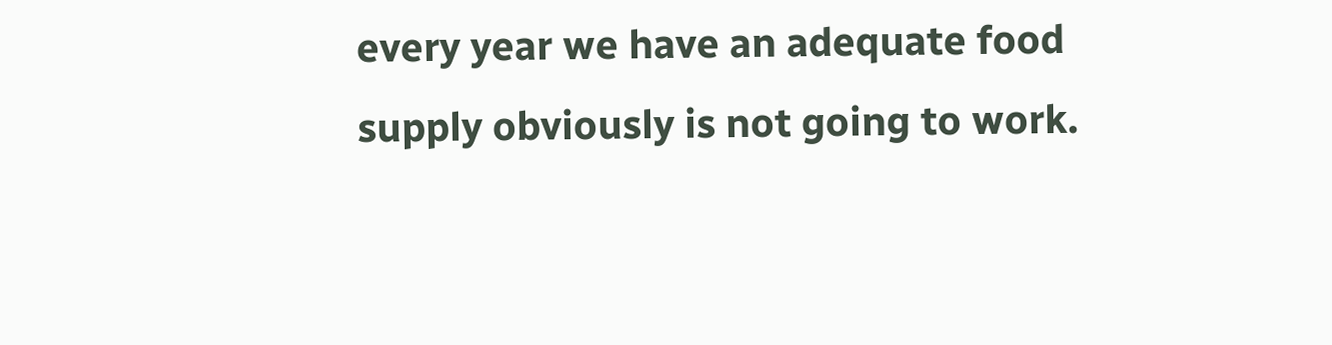every year we have an adequate food supply obviously is not going to work.